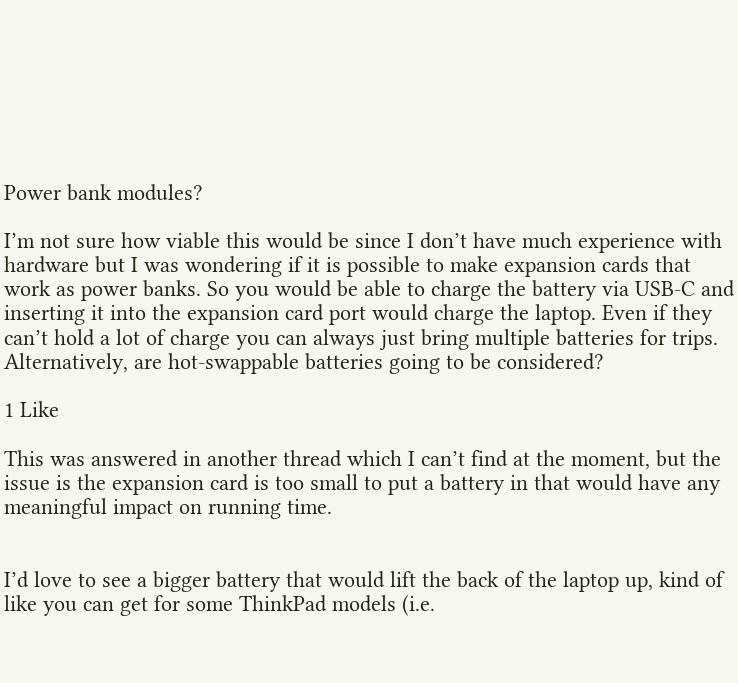Power bank modules?

I’m not sure how viable this would be since I don’t have much experience with hardware but I was wondering if it is possible to make expansion cards that work as power banks. So you would be able to charge the battery via USB-C and inserting it into the expansion card port would charge the laptop. Even if they can’t hold a lot of charge you can always just bring multiple batteries for trips. Alternatively, are hot-swappable batteries going to be considered?

1 Like

This was answered in another thread which I can’t find at the moment, but the issue is the expansion card is too small to put a battery in that would have any meaningful impact on running time.


I’d love to see a bigger battery that would lift the back of the laptop up, kind of like you can get for some ThinkPad models (i.e.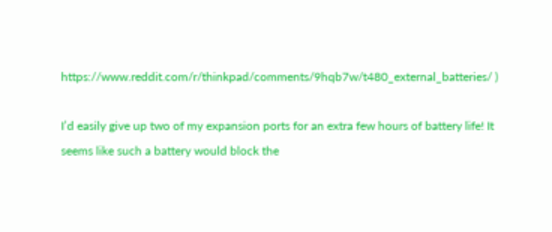https://www.reddit.com/r/thinkpad/comments/9hqb7w/t480_external_batteries/ )

I’d easily give up two of my expansion ports for an extra few hours of battery life! It seems like such a battery would block the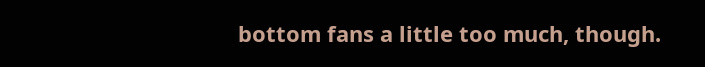bottom fans a little too much, though.